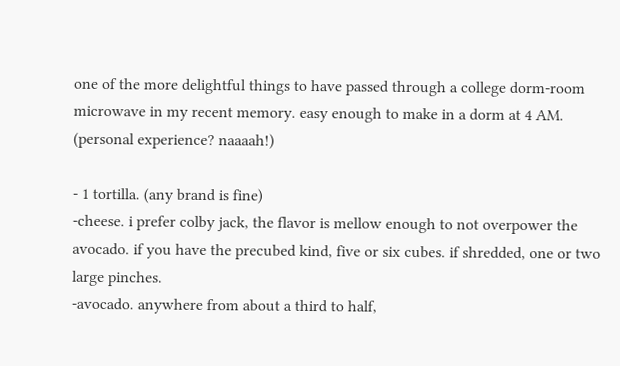one of the more delightful things to have passed through a college dorm-room microwave in my recent memory. easy enough to make in a dorm at 4 AM. (personal experience? naaaah!)

- 1 tortilla. (any brand is fine)
-cheese. i prefer colby jack, the flavor is mellow enough to not overpower the avocado. if you have the precubed kind, five or six cubes. if shredded, one or two large pinches.
-avocado. anywhere from about a third to half,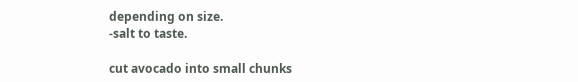depending on size.
-salt to taste.

cut avocado into small chunks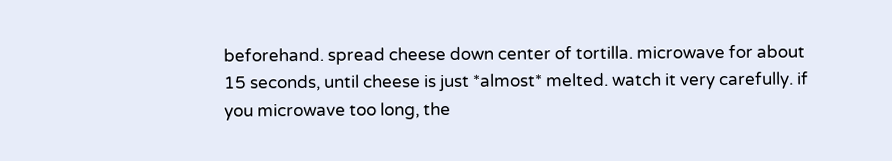beforehand. spread cheese down center of tortilla. microwave for about 15 seconds, until cheese is just *almost* melted. watch it very carefully. if you microwave too long, the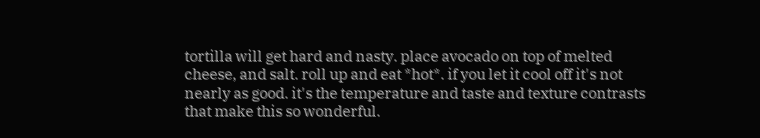tortilla will get hard and nasty. place avocado on top of melted cheese, and salt. roll up and eat *hot*. if you let it cool off it's not nearly as good. it's the temperature and taste and texture contrasts that make this so wonderful.